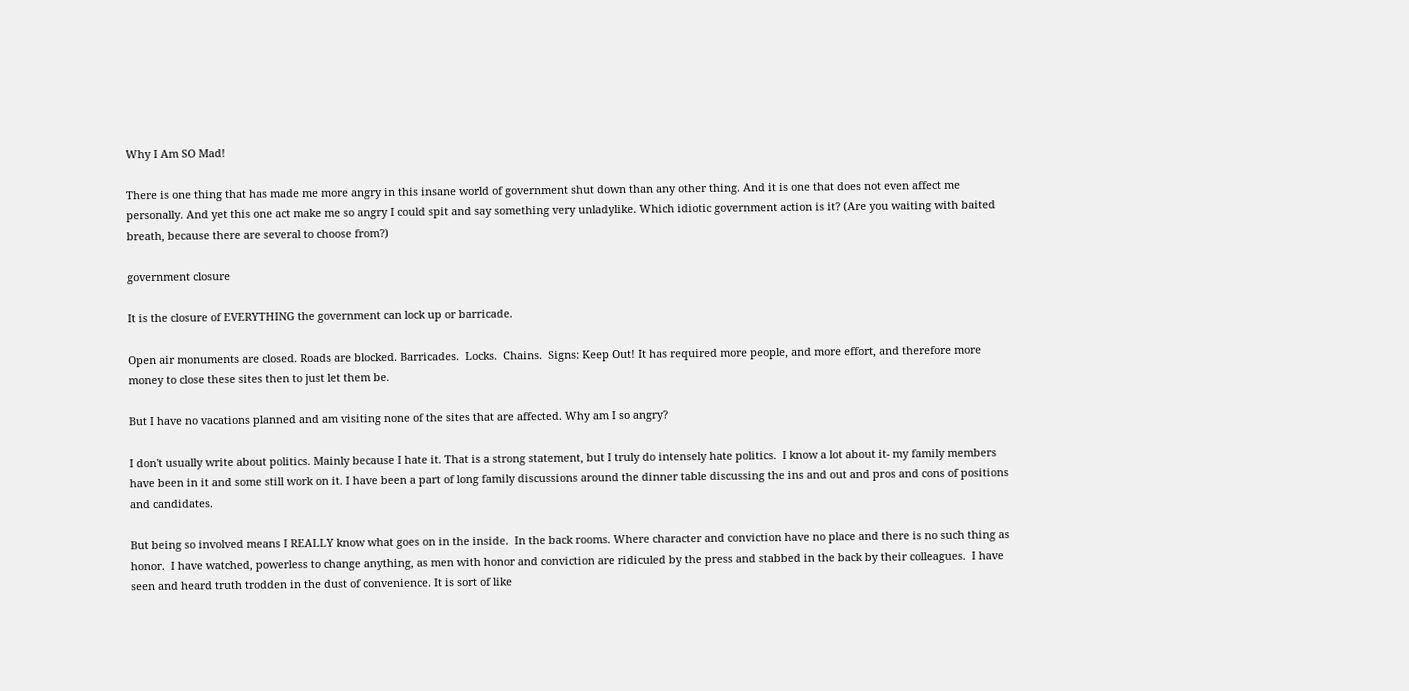Why I Am SO Mad!

There is one thing that has made me more angry in this insane world of government shut down than any other thing. And it is one that does not even affect me personally. And yet this one act make me so angry I could spit and say something very unladylike. Which idiotic government action is it? (Are you waiting with baited breath, because there are several to choose from?)

government closure

It is the closure of EVERYTHING the government can lock up or barricade.

Open air monuments are closed. Roads are blocked. Barricades.  Locks.  Chains.  Signs: Keep Out! It has required more people, and more effort, and therefore more money to close these sites then to just let them be.

But I have no vacations planned and am visiting none of the sites that are affected. Why am I so angry?

I don't usually write about politics. Mainly because I hate it. That is a strong statement, but I truly do intensely hate politics.  I know a lot about it- my family members have been in it and some still work on it. I have been a part of long family discussions around the dinner table discussing the ins and out and pros and cons of positions and candidates.

But being so involved means I REALLY know what goes on in the inside.  In the back rooms. Where character and conviction have no place and there is no such thing as honor.  I have watched, powerless to change anything, as men with honor and conviction are ridiculed by the press and stabbed in the back by their colleagues.  I have seen and heard truth trodden in the dust of convenience. It is sort of like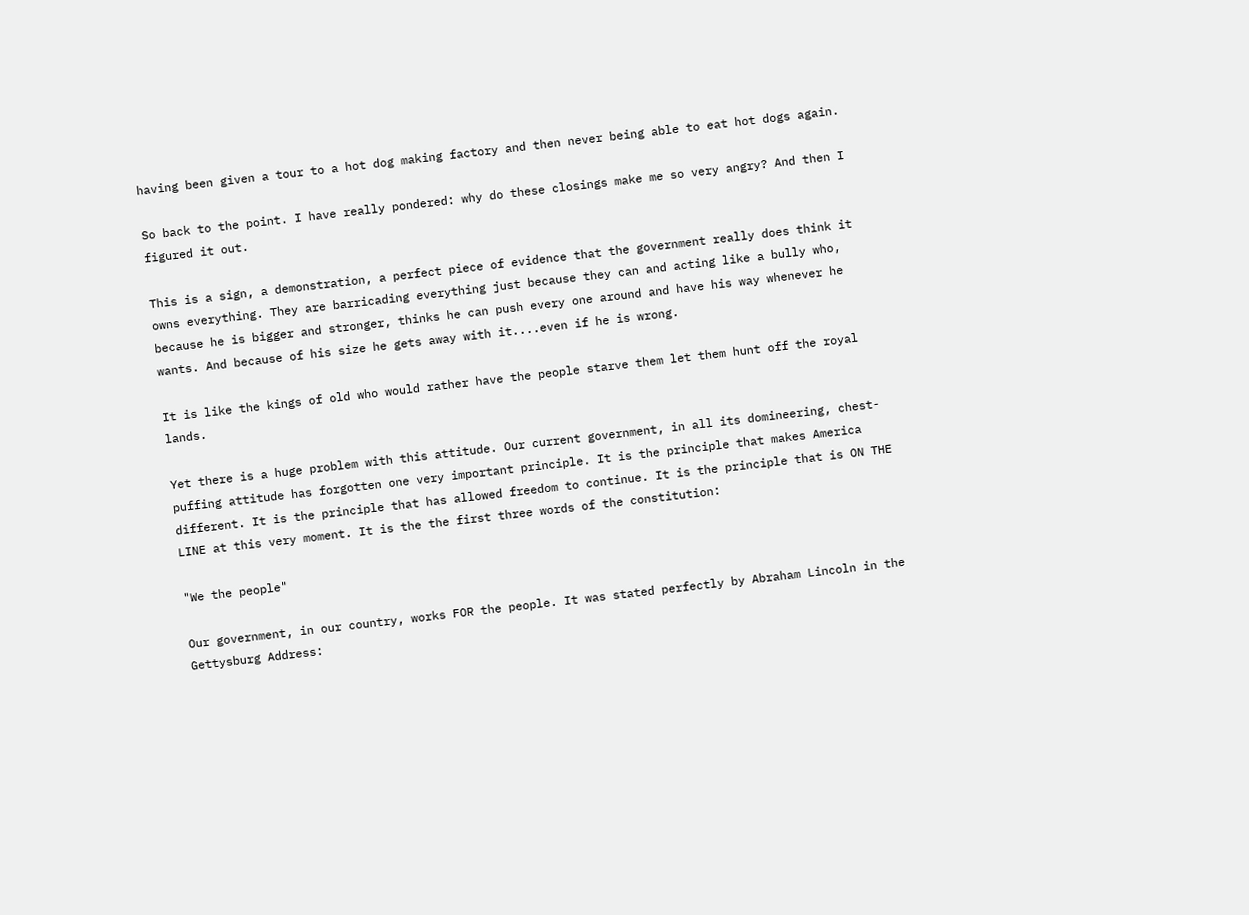having been given a tour to a hot dog making factory and then never being able to eat hot dogs again.

So back to the point. I have really pondered: why do these closings make me so very angry? And then I figured it out.

This is a sign, a demonstration, a perfect piece of evidence that the government really does think it owns everything. They are barricading everything just because they can and acting like a bully who, because he is bigger and stronger, thinks he can push every one around and have his way whenever he wants. And because of his size he gets away with it....even if he is wrong.

It is like the kings of old who would rather have the people starve them let them hunt off the royal lands.

Yet there is a huge problem with this attitude. Our current government, in all its domineering, chest-puffing attitude has forgotten one very important principle. It is the principle that makes America different. It is the principle that has allowed freedom to continue. It is the principle that is ON THE LINE at this very moment. It is the the first three words of the constitution:

"We the people"

Our government, in our country, works FOR the people. It was stated perfectly by Abraham Lincoln in the Gettysburg Address: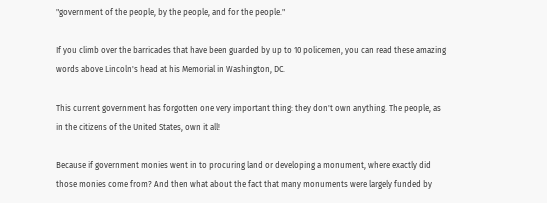"government of the people, by the people, and for the people."

If you climb over the barricades that have been guarded by up to 10 policemen, you can read these amazing words above Lincoln's head at his Memorial in Washington, DC.

This current government has forgotten one very important thing: they don't own anything. The people, as in the citizens of the United States, own it all!

Because if government monies went in to procuring land or developing a monument, where exactly did those monies come from? And then what about the fact that many monuments were largely funded by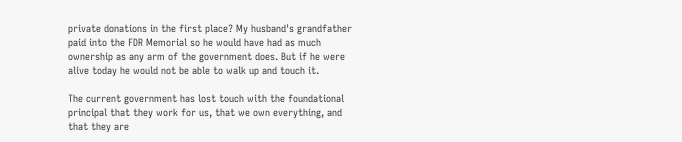private donations in the first place? My husband's grandfather paid into the FDR Memorial so he would have had as much ownership as any arm of the government does. But if he were alive today he would not be able to walk up and touch it.

The current government has lost touch with the foundational principal that they work for us, that we own everything, and that they are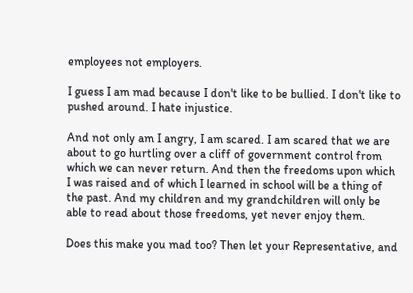employees not employers.

I guess I am mad because I don't like to be bullied. I don't like to pushed around. I hate injustice.

And not only am I angry, I am scared. I am scared that we are about to go hurtling over a cliff of government control from which we can never return. And then the freedoms upon which I was raised and of which I learned in school will be a thing of the past. And my children and my grandchildren will only be able to read about those freedoms, yet never enjoy them.

Does this make you mad too? Then let your Representative, and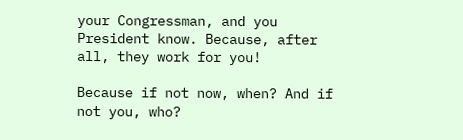your Congressman, and you President know. Because, after all, they work for you!

Because if not now, when? And if not you, who?